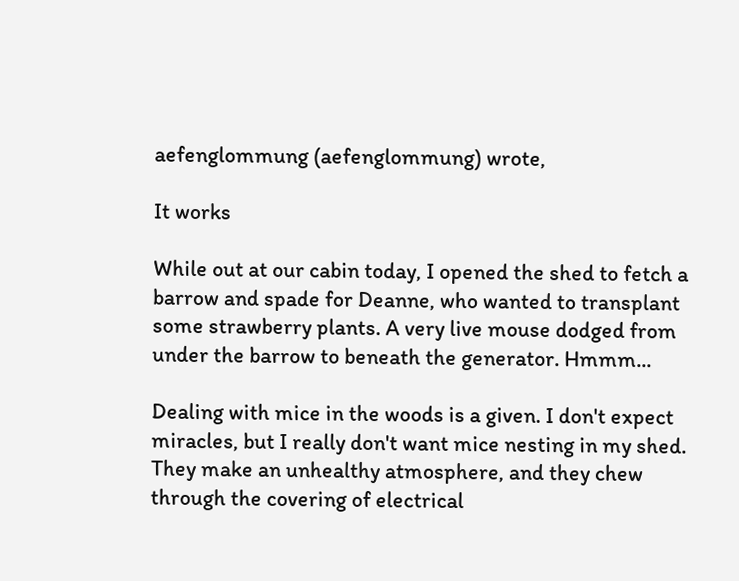aefenglommung (aefenglommung) wrote,

It works

While out at our cabin today, I opened the shed to fetch a barrow and spade for Deanne, who wanted to transplant some strawberry plants. A very live mouse dodged from under the barrow to beneath the generator. Hmmm...

Dealing with mice in the woods is a given. I don't expect miracles, but I really don't want mice nesting in my shed. They make an unhealthy atmosphere, and they chew through the covering of electrical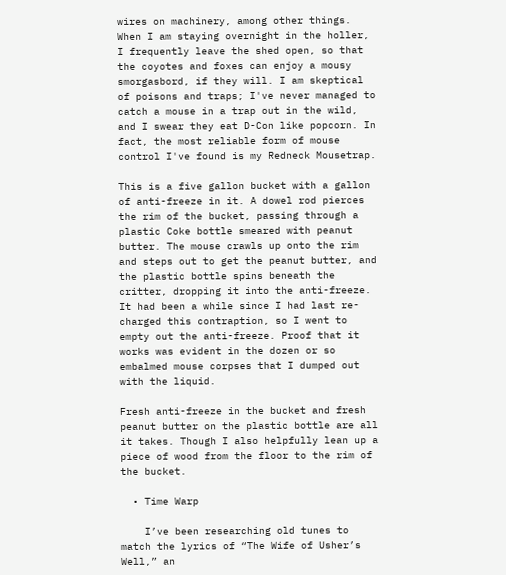wires on machinery, among other things. When I am staying overnight in the holler, I frequently leave the shed open, so that the coyotes and foxes can enjoy a mousy smorgasbord, if they will. I am skeptical of poisons and traps; I've never managed to catch a mouse in a trap out in the wild, and I swear they eat D-Con like popcorn. In fact, the most reliable form of mouse control I've found is my Redneck Mousetrap.

This is a five gallon bucket with a gallon of anti-freeze in it. A dowel rod pierces the rim of the bucket, passing through a plastic Coke bottle smeared with peanut butter. The mouse crawls up onto the rim and steps out to get the peanut butter, and the plastic bottle spins beneath the critter, dropping it into the anti-freeze. It had been a while since I had last re-charged this contraption, so I went to empty out the anti-freeze. Proof that it works was evident in the dozen or so embalmed mouse corpses that I dumped out with the liquid.

Fresh anti-freeze in the bucket and fresh peanut butter on the plastic bottle are all it takes. Though I also helpfully lean up a piece of wood from the floor to the rim of the bucket.

  • Time Warp

    I’ve been researching old tunes to match the lyrics of “The Wife of Usher’s Well,” an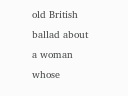old British ballad about a woman whose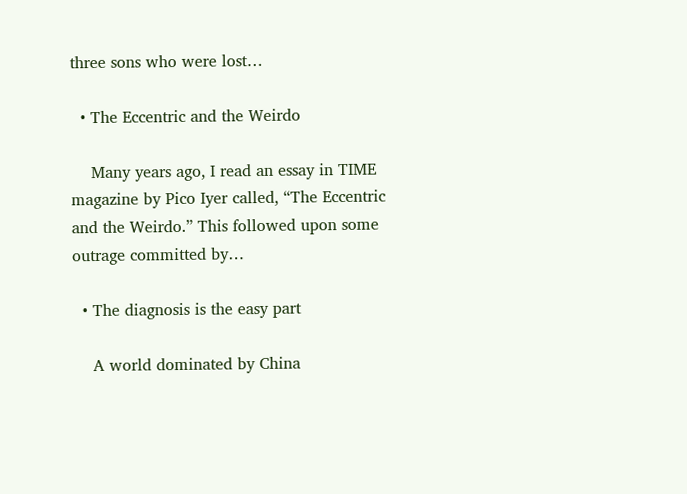three sons who were lost…

  • The Eccentric and the Weirdo

    Many years ago, I read an essay in TIME magazine by Pico Iyer called, “The Eccentric and the Weirdo.” This followed upon some outrage committed by…

  • The diagnosis is the easy part

    A world dominated by China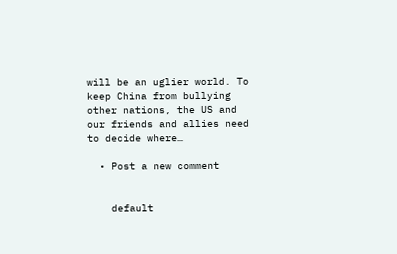will be an uglier world. To keep China from bullying other nations, the US and our friends and allies need to decide where…

  • Post a new comment


    default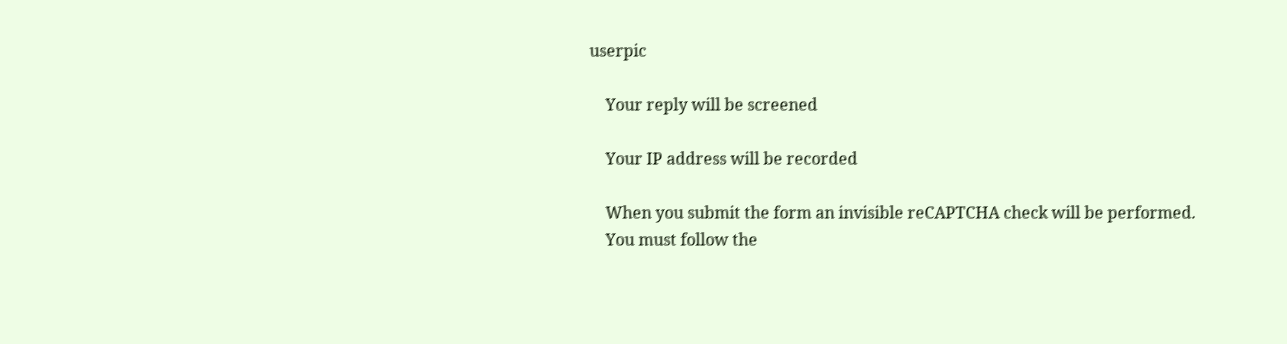userpic

    Your reply will be screened

    Your IP address will be recorded

    When you submit the form an invisible reCAPTCHA check will be performed.
    You must follow the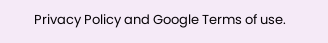Privacy Policy and Google Terms of use.